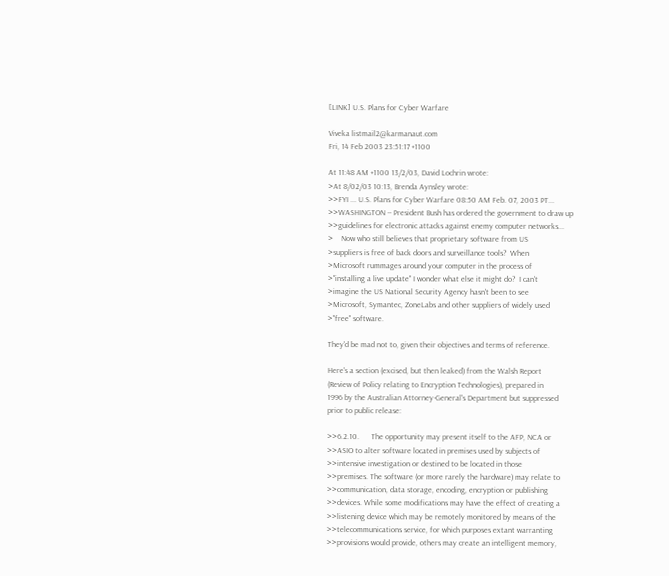[LINK] U.S. Plans for Cyber Warfare

Viveka listmail2@karmanaut.com
Fri, 14 Feb 2003 23:51:17 +1100

At 11:48 AM +1100 13/2/03, David Lochrin wrote:
>At 8/02/03 10:13, Brenda Aynsley wrote:
>>FYI ... U.S. Plans for Cyber Warfare 08:50 AM Feb. 07, 2003 PT...
>>WASHINGTON -- President Bush has ordered the government to draw up
>>guidelines for electronic attacks against enemy computer networks...
>    Now who still believes that proprietary software from US
>suppliers is free of back doors and surveillance tools?  When
>Microsoft rummages around your computer in the process of
>"installing a live update" I wonder what else it might do?  I can't
>imagine the US National Security Agency hasn't been to see
>Microsoft, Symantec, ZoneLabs and other suppliers of widely used
>"free" software.

They'd be mad not to, given their objectives and terms of reference.

Here's a section (excised, but then leaked) from the Walsh Report
(Review of Policy relating to Encryption Technologies), prepared in
1996 by the Australian Attorney-General's Department but suppressed
prior to public release:

>>6.2.10.      The opportunity may present itself to the AFP, NCA or
>>ASIO to alter software located in premises used by subjects of
>>intensive investigation or destined to be located in those
>>premises. The software (or more rarely the hardware) may relate to
>>communication, data storage, encoding, encryption or publishing
>>devices. While some modifications may have the effect of creating a
>>listening device which may be remotely monitored by means of the
>>telecommunications service, for which purposes extant warranting
>>provisions would provide, others may create an intelligent memory,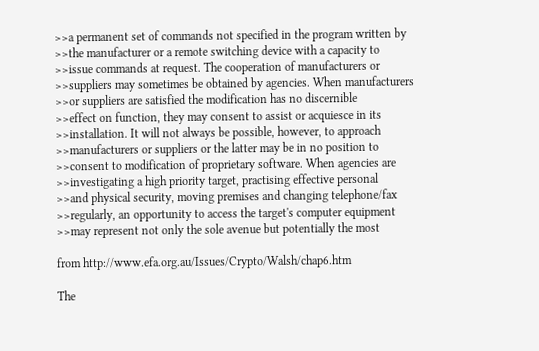>>a permanent set of commands not specified in the program written by
>>the manufacturer or a remote switching device with a capacity to
>>issue commands at request. The cooperation of manufacturers or
>>suppliers may sometimes be obtained by agencies. When manufacturers
>>or suppliers are satisfied the modification has no discernible
>>effect on function, they may consent to assist or acquiesce in its
>>installation. It will not always be possible, however, to approach
>>manufacturers or suppliers or the latter may be in no position to
>>consent to modification of proprietary software. When agencies are
>>investigating a high priority target, practising effective personal
>>and physical security, moving premises and changing telephone/fax
>>regularly, an opportunity to access the target's computer equipment
>>may represent not only the sole avenue but potentially the most

from http://www.efa.org.au/Issues/Crypto/Walsh/chap6.htm

The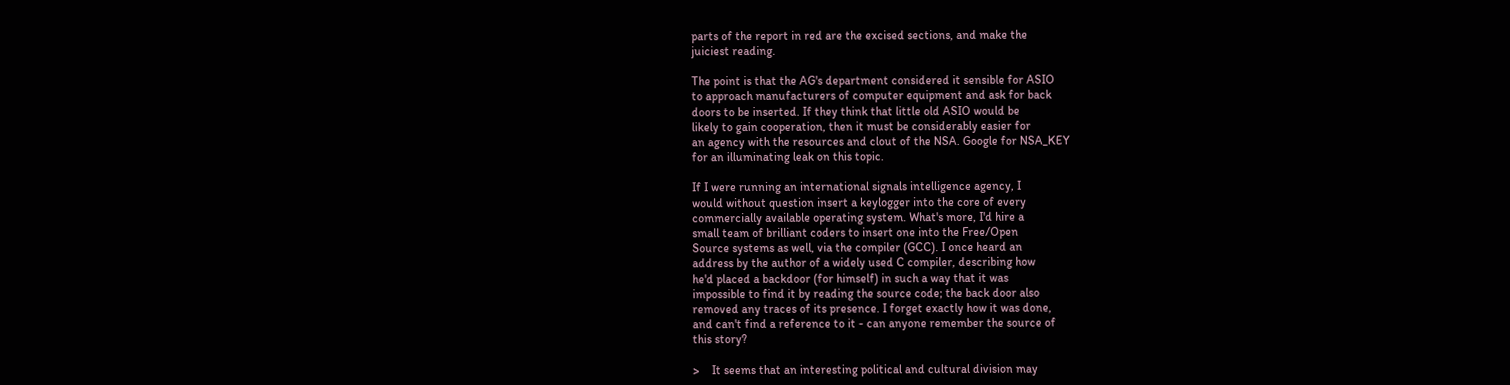parts of the report in red are the excised sections, and make the
juiciest reading.

The point is that the AG's department considered it sensible for ASIO
to approach manufacturers of computer equipment and ask for back
doors to be inserted. If they think that little old ASIO would be
likely to gain cooperation, then it must be considerably easier for
an agency with the resources and clout of the NSA. Google for NSA_KEY
for an illuminating leak on this topic.

If I were running an international signals intelligence agency, I
would without question insert a keylogger into the core of every
commercially available operating system. What's more, I'd hire a
small team of brilliant coders to insert one into the Free/Open
Source systems as well, via the compiler (GCC). I once heard an
address by the author of a widely used C compiler, describing how
he'd placed a backdoor (for himself) in such a way that it was
impossible to find it by reading the source code; the back door also
removed any traces of its presence. I forget exactly how it was done,
and can't find a reference to it - can anyone remember the source of
this story?

>    It seems that an interesting political and cultural division may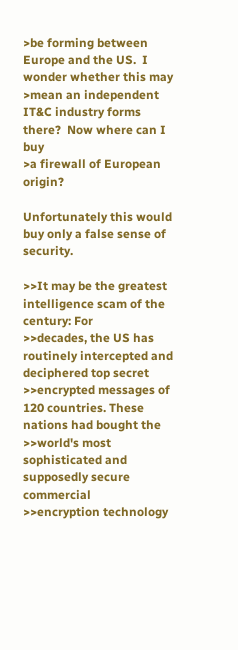>be forming between Europe and the US.  I wonder whether this may
>mean an independent IT&C industry forms there?  Now where can I buy
>a firewall of European origin?

Unfortunately this would buy only a false sense of security.

>>It may be the greatest intelligence scam of the century: For
>>decades, the US has routinely intercepted and deciphered top secret
>>encrypted messages of 120 countries. These nations had bought the
>>world's most sophisticated and supposedly secure commercial
>>encryption technology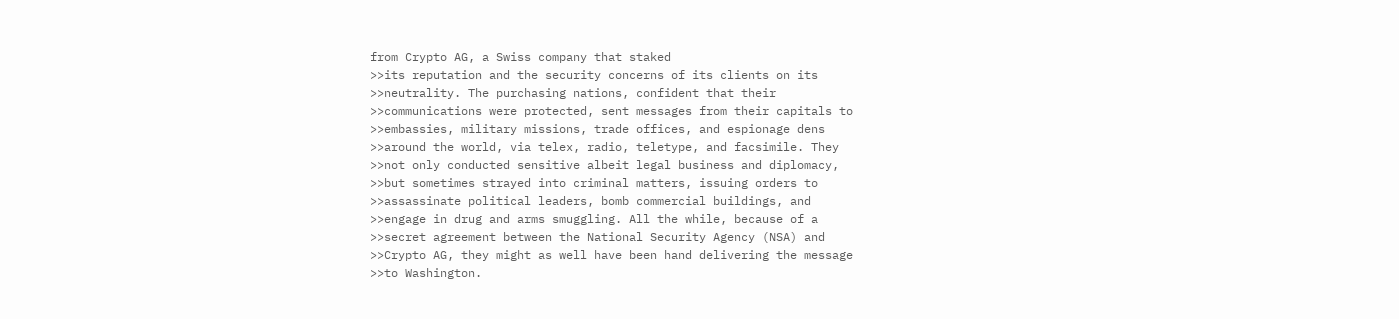from Crypto AG, a Swiss company that staked
>>its reputation and the security concerns of its clients on its
>>neutrality. The purchasing nations, confident that their
>>communications were protected, sent messages from their capitals to
>>embassies, military missions, trade offices, and espionage dens
>>around the world, via telex, radio, teletype, and facsimile. They
>>not only conducted sensitive albeit legal business and diplomacy,
>>but sometimes strayed into criminal matters, issuing orders to
>>assassinate political leaders, bomb commercial buildings, and
>>engage in drug and arms smuggling. All the while, because of a
>>secret agreement between the National Security Agency (NSA) and
>>Crypto AG, they might as well have been hand delivering the message
>>to Washington.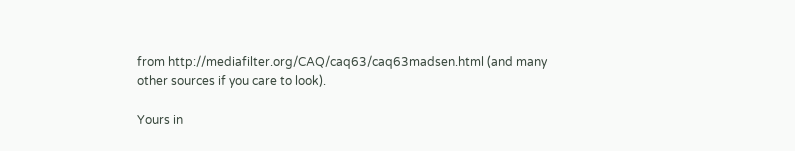from http://mediafilter.org/CAQ/caq63/caq63madsen.html (and many
other sources if you care to look).

Yours in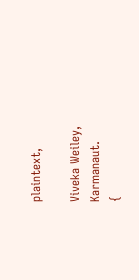plaintext,

Viveka Weiley, Karmanaut.
{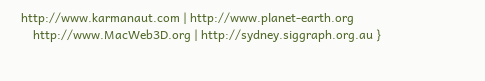http://www.karmanaut.com | http://www.planet-earth.org
    http://www.MacWeb3D.org | http://sydney.siggraph.org.au }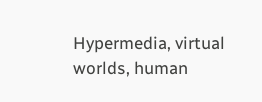Hypermedia, virtual worlds, human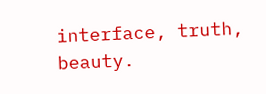interface, truth, beauty.